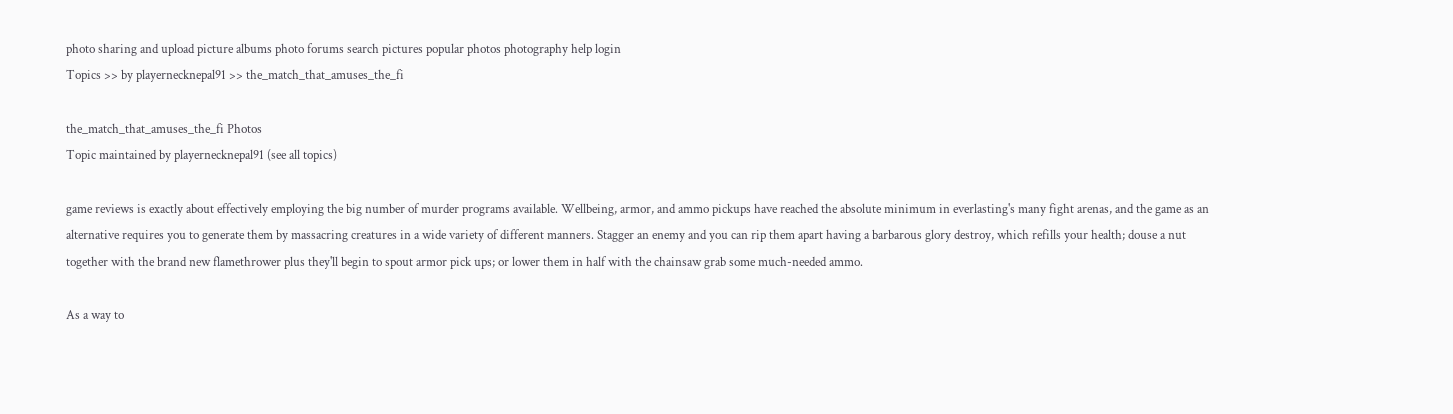photo sharing and upload picture albums photo forums search pictures popular photos photography help login
Topics >> by playernecknepal91 >> the_match_that_amuses_the_fi

the_match_that_amuses_the_fi Photos
Topic maintained by playernecknepal91 (see all topics)

game reviews is exactly about effectively employing the big number of murder programs available. Wellbeing, armor, and ammo pickups have reached the absolute minimum in everlasting's many fight arenas, and the game as an alternative requires you to generate them by massacring creatures in a wide variety of different manners. Stagger an enemy and you can rip them apart having a barbarous glory destroy, which refills your health; douse a nut together with the brand new flamethrower plus they'll begin to spout armor pick ups; or lower them in half with the chainsaw grab some much-needed ammo.

As a way to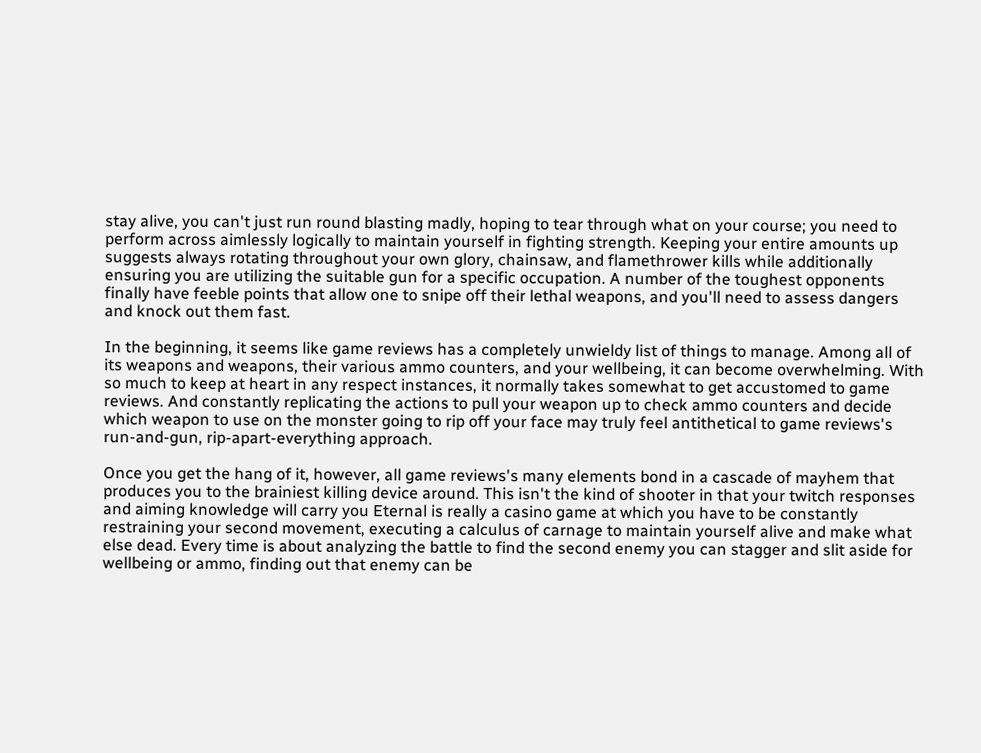stay alive, you can't just run round blasting madly, hoping to tear through what on your course; you need to perform across aimlessly logically to maintain yourself in fighting strength. Keeping your entire amounts up suggests always rotating throughout your own glory, chainsaw, and flamethrower kills while additionally ensuring you are utilizing the suitable gun for a specific occupation. A number of the toughest opponents finally have feeble points that allow one to snipe off their lethal weapons, and you'll need to assess dangers and knock out them fast.

In the beginning, it seems like game reviews has a completely unwieldy list of things to manage. Among all of its weapons and weapons, their various ammo counters, and your wellbeing, it can become overwhelming. With so much to keep at heart in any respect instances, it normally takes somewhat to get accustomed to game reviews. And constantly replicating the actions to pull your weapon up to check ammo counters and decide which weapon to use on the monster going to rip off your face may truly feel antithetical to game reviews's run-and-gun, rip-apart-everything approach.

Once you get the hang of it, however, all game reviews's many elements bond in a cascade of mayhem that produces you to the brainiest killing device around. This isn't the kind of shooter in that your twitch responses and aiming knowledge will carry you Eternal is really a casino game at which you have to be constantly restraining your second movement, executing a calculus of carnage to maintain yourself alive and make what else dead. Every time is about analyzing the battle to find the second enemy you can stagger and slit aside for wellbeing or ammo, finding out that enemy can be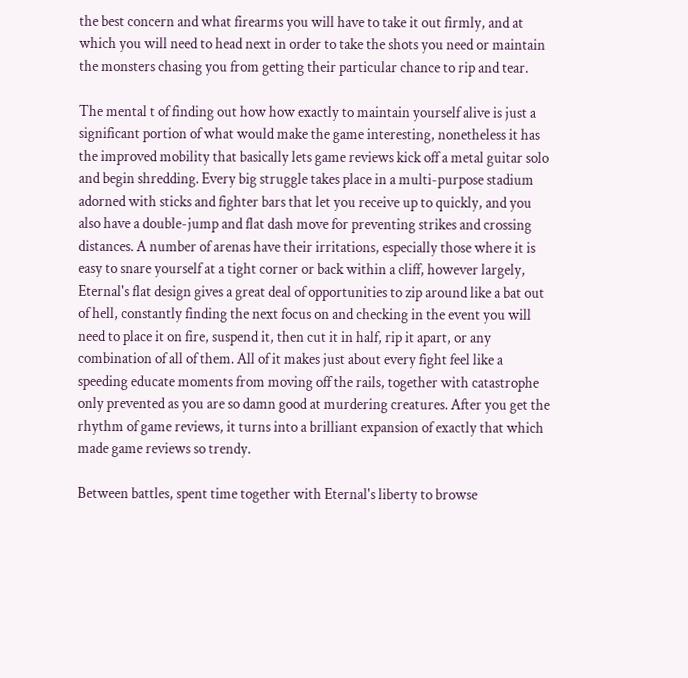the best concern and what firearms you will have to take it out firmly, and at which you will need to head next in order to take the shots you need or maintain the monsters chasing you from getting their particular chance to rip and tear.

The mental t of finding out how how exactly to maintain yourself alive is just a significant portion of what would make the game interesting, nonetheless it has the improved mobility that basically lets game reviews kick off a metal guitar solo and begin shredding. Every big struggle takes place in a multi-purpose stadium adorned with sticks and fighter bars that let you receive up to quickly, and you also have a double-jump and flat dash move for preventing strikes and crossing distances. A number of arenas have their irritations, especially those where it is easy to snare yourself at a tight corner or back within a cliff, however largely, Eternal's flat design gives a great deal of opportunities to zip around like a bat out of hell, constantly finding the next focus on and checking in the event you will need to place it on fire, suspend it, then cut it in half, rip it apart, or any combination of all of them. All of it makes just about every fight feel like a speeding educate moments from moving off the rails, together with catastrophe only prevented as you are so damn good at murdering creatures. After you get the rhythm of game reviews, it turns into a brilliant expansion of exactly that which made game reviews so trendy.

Between battles, spent time together with Eternal's liberty to browse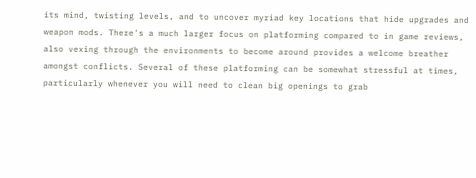its mind, twisting levels, and to uncover myriad key locations that hide upgrades and weapon mods. There's a much larger focus on platforming compared to in game reviews, also vexing through the environments to become around provides a welcome breather amongst conflicts. Several of these platforming can be somewhat stressful at times, particularly whenever you will need to clean big openings to grab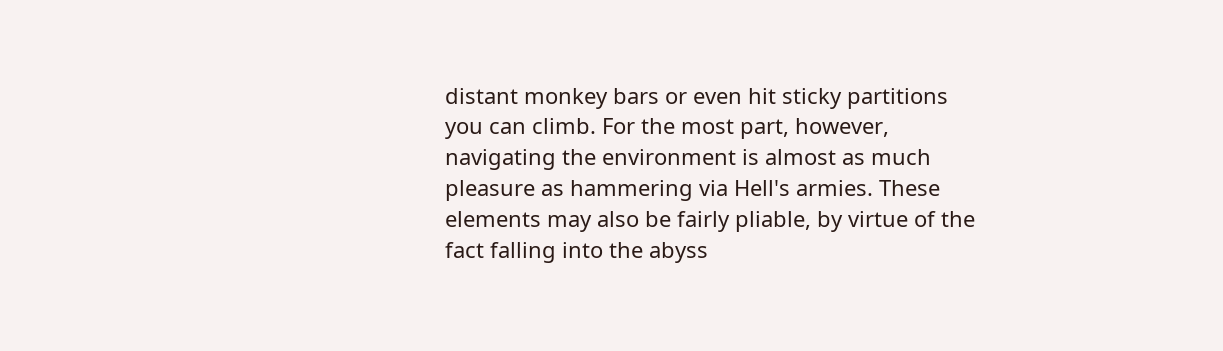distant monkey bars or even hit sticky partitions you can climb. For the most part, however, navigating the environment is almost as much pleasure as hammering via Hell's armies. These elements may also be fairly pliable, by virtue of the fact falling into the abyss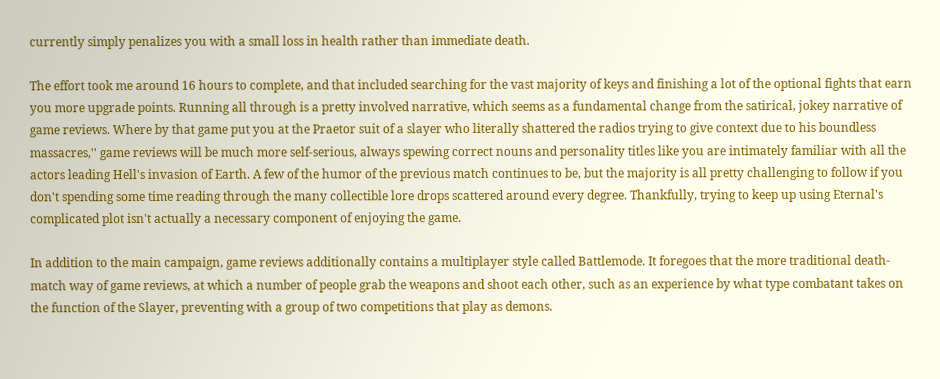currently simply penalizes you with a small loss in health rather than immediate death.

The effort took me around 16 hours to complete, and that included searching for the vast majority of keys and finishing a lot of the optional fights that earn you more upgrade points. Running all through is a pretty involved narrative, which seems as a fundamental change from the satirical, jokey narrative of game reviews. Where by that game put you at the Praetor suit of a slayer who literally shattered the radios trying to give context due to his boundless massacres,'' game reviews will be much more self-serious, always spewing correct nouns and personality titles like you are intimately familiar with all the actors leading Hell's invasion of Earth. A few of the humor of the previous match continues to be, but the majority is all pretty challenging to follow if you don't spending some time reading through the many collectible lore drops scattered around every degree. Thankfully, trying to keep up using Eternal's complicated plot isn't actually a necessary component of enjoying the game.

In addition to the main campaign, game reviews additionally contains a multiplayer style called Battlemode. It foregoes that the more traditional death-match way of game reviews, at which a number of people grab the weapons and shoot each other, such as an experience by what type combatant takes on the function of the Slayer, preventing with a group of two competitions that play as demons.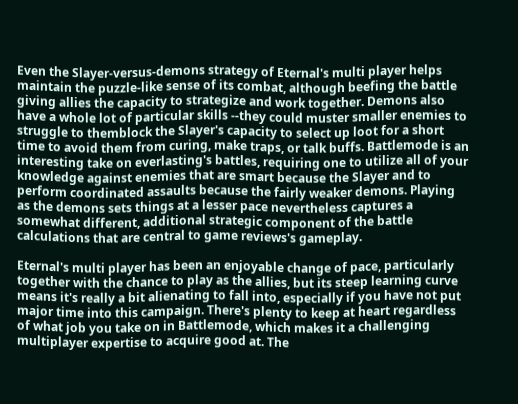Even the Slayer-versus-demons strategy of Eternal's multi player helps maintain the puzzle-like sense of its combat, although beefing the battle giving allies the capacity to strategize and work together. Demons also have a whole lot of particular skills --they could muster smaller enemies to struggle to themblock the Slayer's capacity to select up loot for a short time to avoid them from curing, make traps, or talk buffs. Battlemode is an interesting take on everlasting's battles, requiring one to utilize all of your knowledge against enemies that are smart because the Slayer and to perform coordinated assaults because the fairly weaker demons. Playing as the demons sets things at a lesser pace nevertheless captures a somewhat different, additional strategic component of the battle calculations that are central to game reviews's gameplay.

Eternal's multi player has been an enjoyable change of pace, particularly together with the chance to play as the allies, but its steep learning curve means it's really a bit alienating to fall into, especially if you have not put major time into this campaign. There's plenty to keep at heart regardless of what job you take on in Battlemode, which makes it a challenging multiplayer expertise to acquire good at. The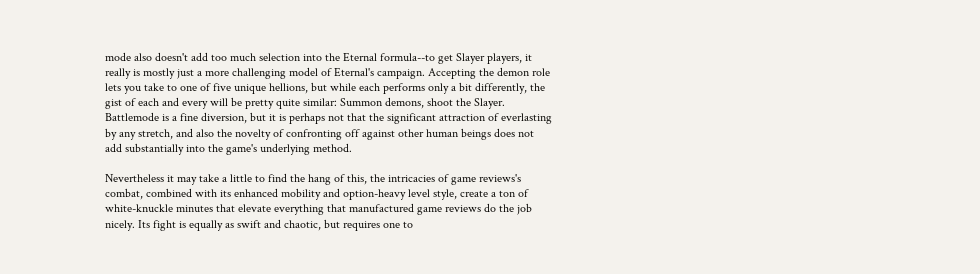mode also doesn't add too much selection into the Eternal formula--to get Slayer players, it really is mostly just a more challenging model of Eternal's campaign. Accepting the demon role lets you take to one of five unique hellions, but while each performs only a bit differently, the gist of each and every will be pretty quite similar: Summon demons, shoot the Slayer. Battlemode is a fine diversion, but it is perhaps not that the significant attraction of everlasting by any stretch, and also the novelty of confronting off against other human beings does not add substantially into the game's underlying method.

Nevertheless it may take a little to find the hang of this, the intricacies of game reviews's combat, combined with its enhanced mobility and option-heavy level style, create a ton of white-knuckle minutes that elevate everything that manufactured game reviews do the job nicely. Its fight is equally as swift and chaotic, but requires one to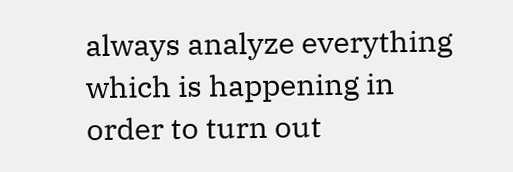always analyze everything which is happening in order to turn out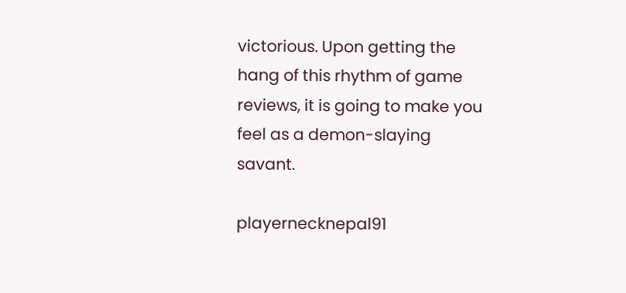victorious. Upon getting the hang of this rhythm of game reviews, it is going to make you feel as a demon-slaying savant.

playernecknepal91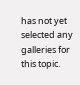has not yet selected any galleries for this topic.